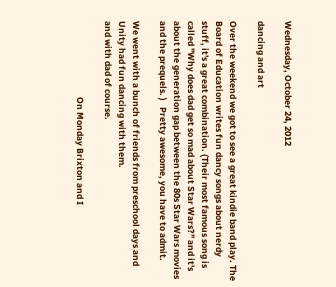Wednesday, October 24, 2012

dancing and art

Over the weekend we got to see a great kindie band play. The Board of Education writes fun dancy songs about nerdy stuff, it's a great combination. (Their most famous song is called "Why does dad get so mad about Star Wars?" and it's about the generation gap between the 80s Star Wars movies and the prequels. )   Pretty awesome, you have to admit.

We went with a bunch of friends from preschool days and Unity had fun dancing with them.
and with dad of course.

                                      On Monday Brixton and I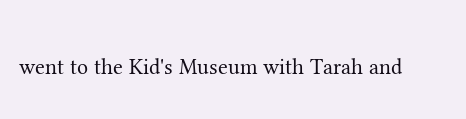went to the Kid's Museum with Tarah and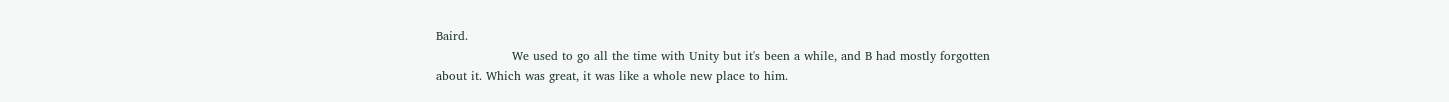Baird.
                   We used to go all the time with Unity but it's been a while, and B had mostly forgotten
about it. Which was great, it was like a whole new place to him.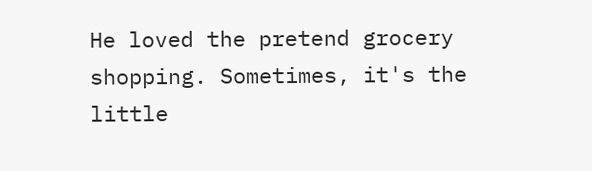He loved the pretend grocery shopping. Sometimes, it's the little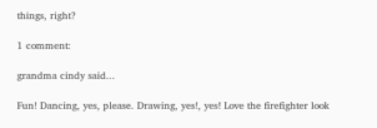things, right?

1 comment:

grandma cindy said...

Fun! Dancing, yes, please. Drawing, yes!, yes! Love the firefighter look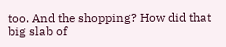too. And the shopping? How did that big slab of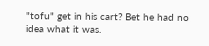"tofu" get in his cart? Bet he had no idea what it was.